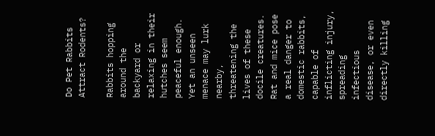Do Pet Rabbits Attract Rodents?

Rabbits hopping around the backyard or relaxing in their hutches seem peaceful enough. Yet an unseen menace may lurk nearby, threatening the lives of these docile creatures. Rat and mice pose a real danger to domestic rabbits, capable of inflicting injury, spreading infectious disease, or even directly killing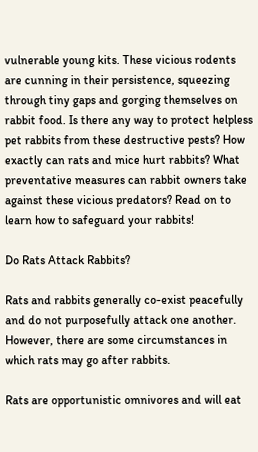vulnerable young kits. These vicious rodents are cunning in their persistence, squeezing through tiny gaps and gorging themselves on rabbit food. Is there any way to protect helpless pet rabbits from these destructive pests? How exactly can rats and mice hurt rabbits? What preventative measures can rabbit owners take against these vicious predators? Read on to learn how to safeguard your rabbits!

Do Rats Attack Rabbits?

Rats and rabbits generally co-exist peacefully and do not purposefully attack one another. However, there are some circumstances in which rats may go after rabbits.

Rats are opportunistic omnivores and will eat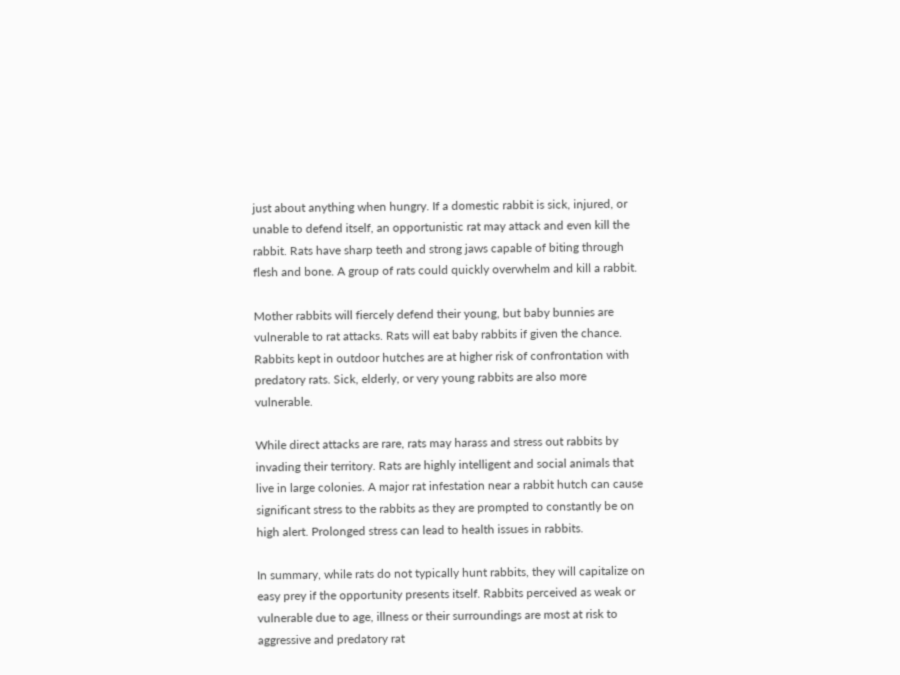just about anything when hungry. If a domestic rabbit is sick, injured, or unable to defend itself, an opportunistic rat may attack and even kill the rabbit. Rats have sharp teeth and strong jaws capable of biting through flesh and bone. A group of rats could quickly overwhelm and kill a rabbit.

Mother rabbits will fiercely defend their young, but baby bunnies are vulnerable to rat attacks. Rats will eat baby rabbits if given the chance. Rabbits kept in outdoor hutches are at higher risk of confrontation with predatory rats. Sick, elderly, or very young rabbits are also more vulnerable.

While direct attacks are rare, rats may harass and stress out rabbits by invading their territory. Rats are highly intelligent and social animals that live in large colonies. A major rat infestation near a rabbit hutch can cause significant stress to the rabbits as they are prompted to constantly be on high alert. Prolonged stress can lead to health issues in rabbits.

In summary, while rats do not typically hunt rabbits, they will capitalize on easy prey if the opportunity presents itself. Rabbits perceived as weak or vulnerable due to age, illness or their surroundings are most at risk to aggressive and predatory rat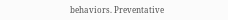behaviors. Preventative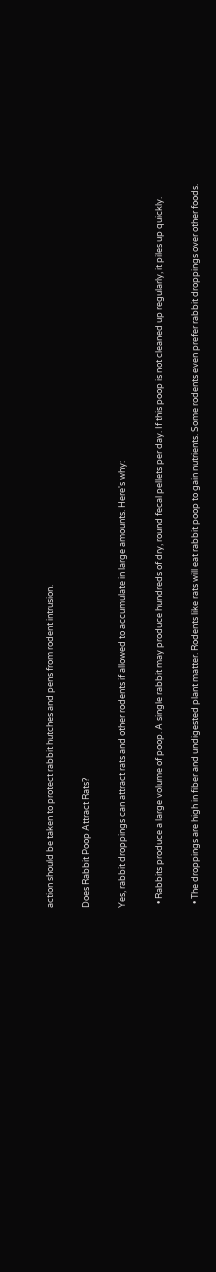action should be taken to protect rabbit hutches and pens from rodent intrusion.

Does Rabbit Poop Attract Rats?

Yes, rabbit droppings can attract rats and other rodents if allowed to accumulate in large amounts. Here's why:

  • Rabbits produce a large volume of poop. A single rabbit may produce hundreds of dry, round fecal pellets per day. If this poop is not cleaned up regularly, it piles up quickly.

  • The droppings are high in fiber and undigested plant matter. Rodents like rats will eat rabbit poop to gain nutrients. Some rodents even prefer rabbit droppings over other foods.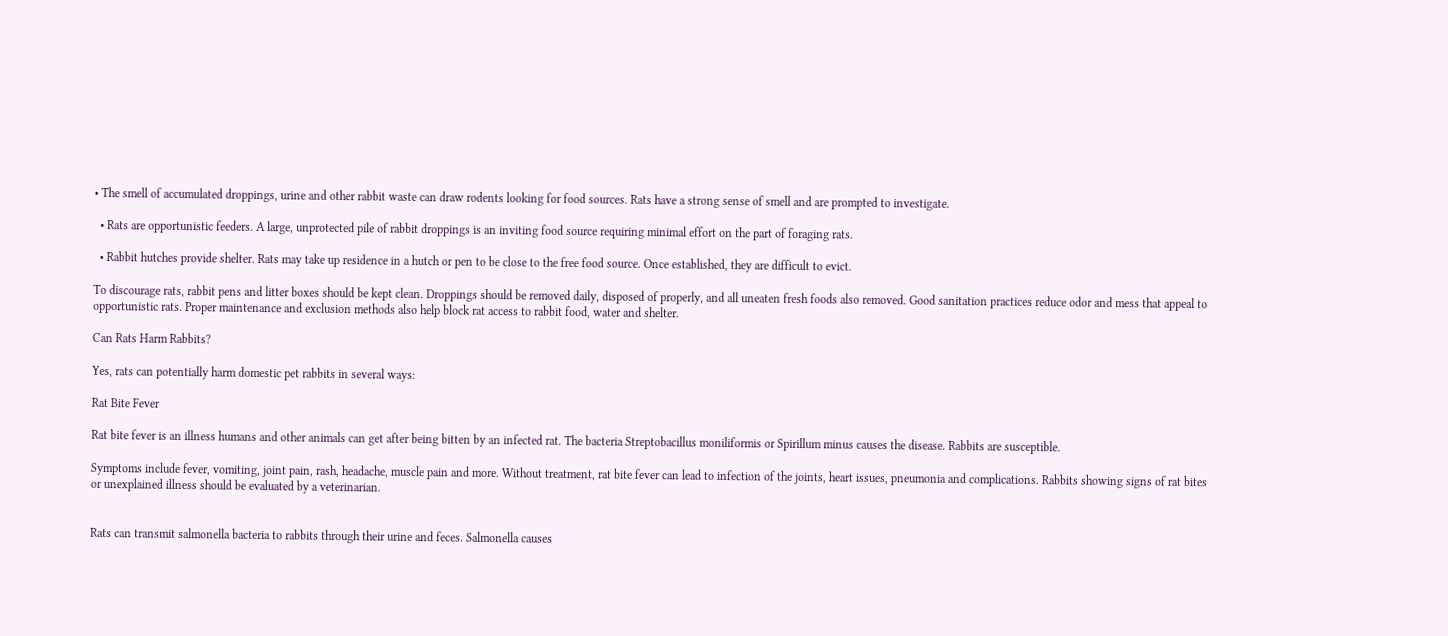• The smell of accumulated droppings, urine and other rabbit waste can draw rodents looking for food sources. Rats have a strong sense of smell and are prompted to investigate.

  • Rats are opportunistic feeders. A large, unprotected pile of rabbit droppings is an inviting food source requiring minimal effort on the part of foraging rats.

  • Rabbit hutches provide shelter. Rats may take up residence in a hutch or pen to be close to the free food source. Once established, they are difficult to evict.

To discourage rats, rabbit pens and litter boxes should be kept clean. Droppings should be removed daily, disposed of properly, and all uneaten fresh foods also removed. Good sanitation practices reduce odor and mess that appeal to opportunistic rats. Proper maintenance and exclusion methods also help block rat access to rabbit food, water and shelter.

Can Rats Harm Rabbits?

Yes, rats can potentially harm domestic pet rabbits in several ways:

Rat Bite Fever

Rat bite fever is an illness humans and other animals can get after being bitten by an infected rat. The bacteria Streptobacillus moniliformis or Spirillum minus causes the disease. Rabbits are susceptible.

Symptoms include fever, vomiting, joint pain, rash, headache, muscle pain and more. Without treatment, rat bite fever can lead to infection of the joints, heart issues, pneumonia and complications. Rabbits showing signs of rat bites or unexplained illness should be evaluated by a veterinarian.


Rats can transmit salmonella bacteria to rabbits through their urine and feces. Salmonella causes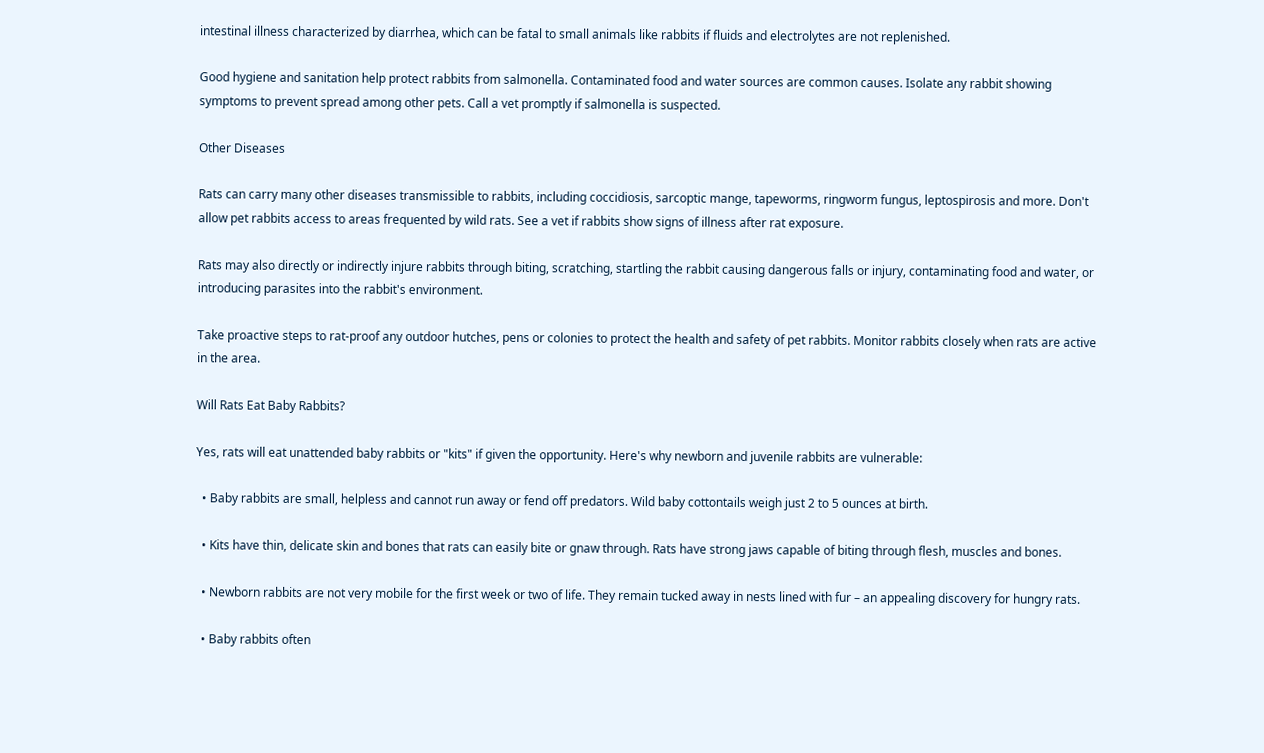intestinal illness characterized by diarrhea, which can be fatal to small animals like rabbits if fluids and electrolytes are not replenished.

Good hygiene and sanitation help protect rabbits from salmonella. Contaminated food and water sources are common causes. Isolate any rabbit showing symptoms to prevent spread among other pets. Call a vet promptly if salmonella is suspected.

Other Diseases

Rats can carry many other diseases transmissible to rabbits, including coccidiosis, sarcoptic mange, tapeworms, ringworm fungus, leptospirosis and more. Don't allow pet rabbits access to areas frequented by wild rats. See a vet if rabbits show signs of illness after rat exposure.

Rats may also directly or indirectly injure rabbits through biting, scratching, startling the rabbit causing dangerous falls or injury, contaminating food and water, or introducing parasites into the rabbit's environment.

Take proactive steps to rat-proof any outdoor hutches, pens or colonies to protect the health and safety of pet rabbits. Monitor rabbits closely when rats are active in the area.

Will Rats Eat Baby Rabbits?

Yes, rats will eat unattended baby rabbits or "kits" if given the opportunity. Here's why newborn and juvenile rabbits are vulnerable:

  • Baby rabbits are small, helpless and cannot run away or fend off predators. Wild baby cottontails weigh just 2 to 5 ounces at birth.

  • Kits have thin, delicate skin and bones that rats can easily bite or gnaw through. Rats have strong jaws capable of biting through flesh, muscles and bones.

  • Newborn rabbits are not very mobile for the first week or two of life. They remain tucked away in nests lined with fur – an appealing discovery for hungry rats.

  • Baby rabbits often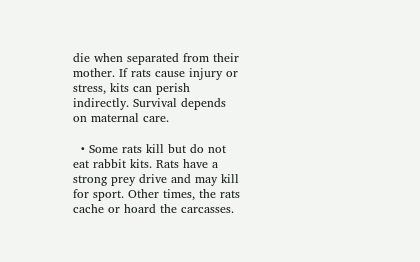die when separated from their mother. If rats cause injury or stress, kits can perish indirectly. Survival depends on maternal care.

  • Some rats kill but do not eat rabbit kits. Rats have a strong prey drive and may kill for sport. Other times, the rats cache or hoard the carcasses.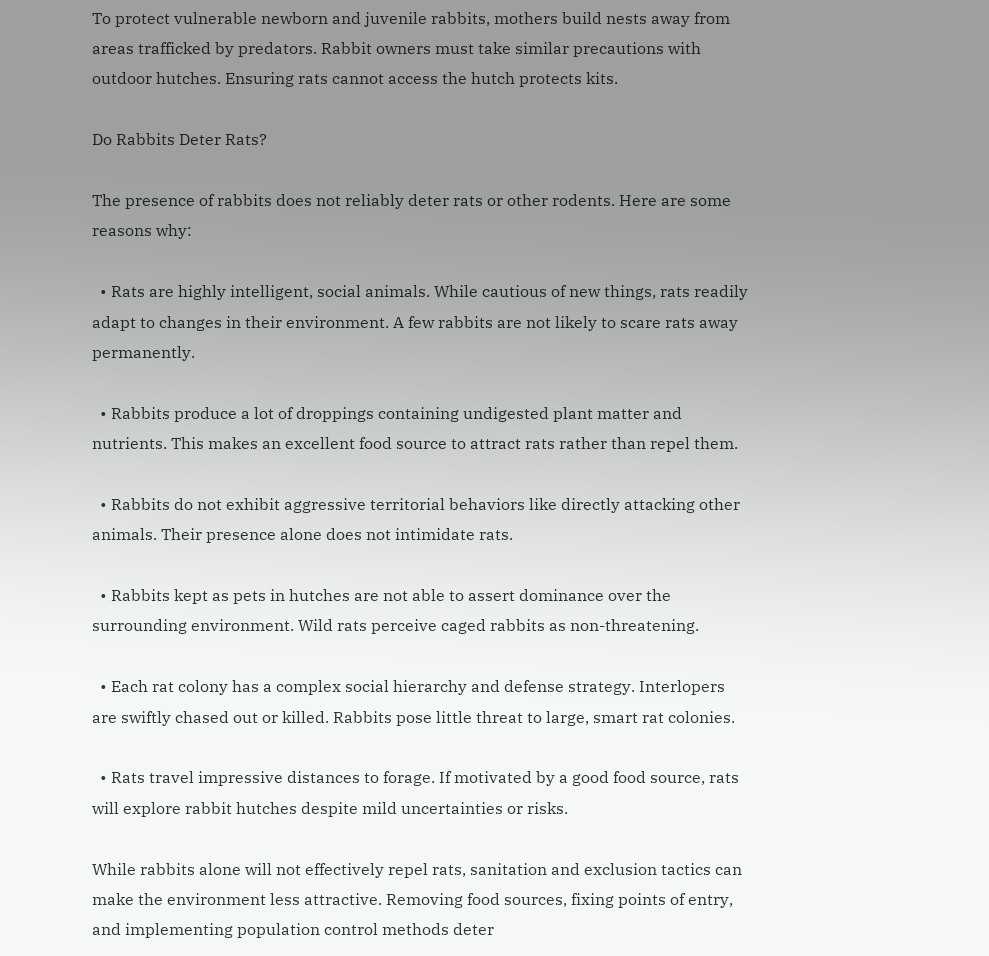To protect vulnerable newborn and juvenile rabbits, mothers build nests away from areas trafficked by predators. Rabbit owners must take similar precautions with outdoor hutches. Ensuring rats cannot access the hutch protects kits.

Do Rabbits Deter Rats?

The presence of rabbits does not reliably deter rats or other rodents. Here are some reasons why:

  • Rats are highly intelligent, social animals. While cautious of new things, rats readily adapt to changes in their environment. A few rabbits are not likely to scare rats away permanently.

  • Rabbits produce a lot of droppings containing undigested plant matter and nutrients. This makes an excellent food source to attract rats rather than repel them.

  • Rabbits do not exhibit aggressive territorial behaviors like directly attacking other animals. Their presence alone does not intimidate rats.

  • Rabbits kept as pets in hutches are not able to assert dominance over the surrounding environment. Wild rats perceive caged rabbits as non-threatening.

  • Each rat colony has a complex social hierarchy and defense strategy. Interlopers are swiftly chased out or killed. Rabbits pose little threat to large, smart rat colonies.

  • Rats travel impressive distances to forage. If motivated by a good food source, rats will explore rabbit hutches despite mild uncertainties or risks.

While rabbits alone will not effectively repel rats, sanitation and exclusion tactics can make the environment less attractive. Removing food sources, fixing points of entry, and implementing population control methods deter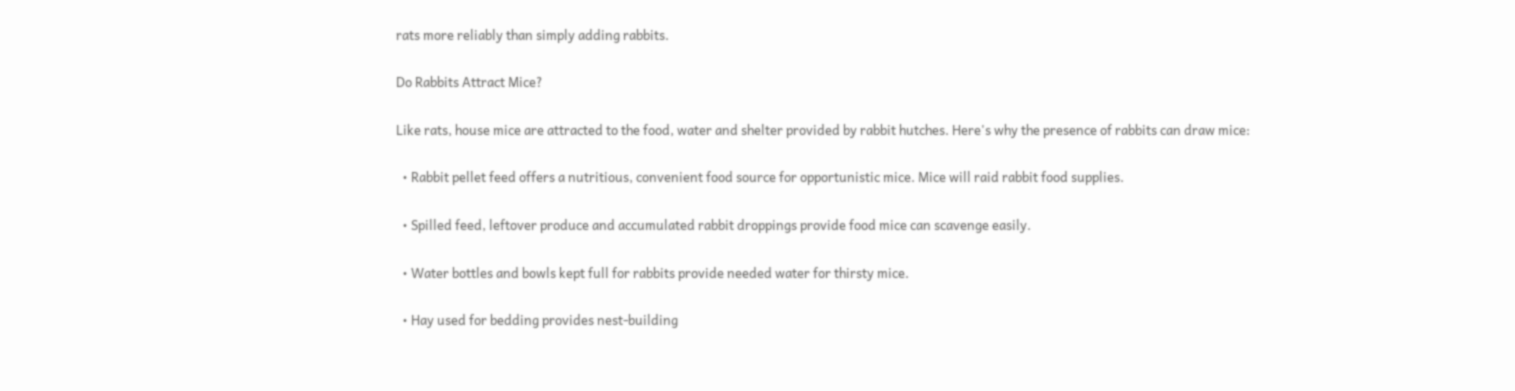rats more reliably than simply adding rabbits.

Do Rabbits Attract Mice?

Like rats, house mice are attracted to the food, water and shelter provided by rabbit hutches. Here's why the presence of rabbits can draw mice:

  • Rabbit pellet feed offers a nutritious, convenient food source for opportunistic mice. Mice will raid rabbit food supplies.

  • Spilled feed, leftover produce and accumulated rabbit droppings provide food mice can scavenge easily.

  • Water bottles and bowls kept full for rabbits provide needed water for thirsty mice.

  • Hay used for bedding provides nest-building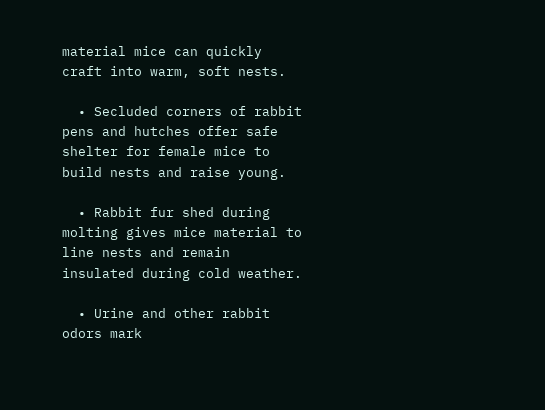material mice can quickly craft into warm, soft nests.

  • Secluded corners of rabbit pens and hutches offer safe shelter for female mice to build nests and raise young.

  • Rabbit fur shed during molting gives mice material to line nests and remain insulated during cold weather.

  • Urine and other rabbit odors mark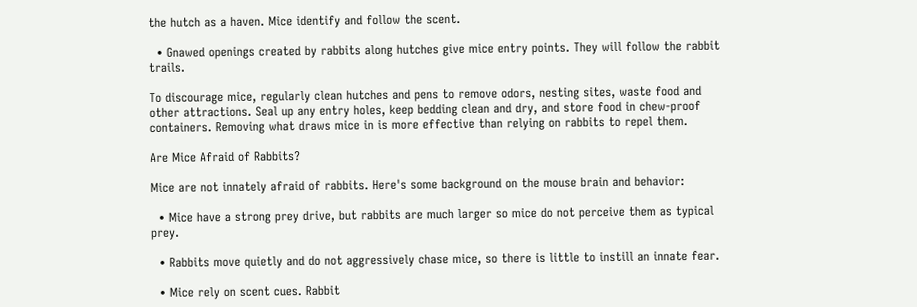the hutch as a haven. Mice identify and follow the scent.

  • Gnawed openings created by rabbits along hutches give mice entry points. They will follow the rabbit trails.

To discourage mice, regularly clean hutches and pens to remove odors, nesting sites, waste food and other attractions. Seal up any entry holes, keep bedding clean and dry, and store food in chew-proof containers. Removing what draws mice in is more effective than relying on rabbits to repel them.

Are Mice Afraid of Rabbits?

Mice are not innately afraid of rabbits. Here's some background on the mouse brain and behavior:

  • Mice have a strong prey drive, but rabbits are much larger so mice do not perceive them as typical prey.

  • Rabbits move quietly and do not aggressively chase mice, so there is little to instill an innate fear.

  • Mice rely on scent cues. Rabbit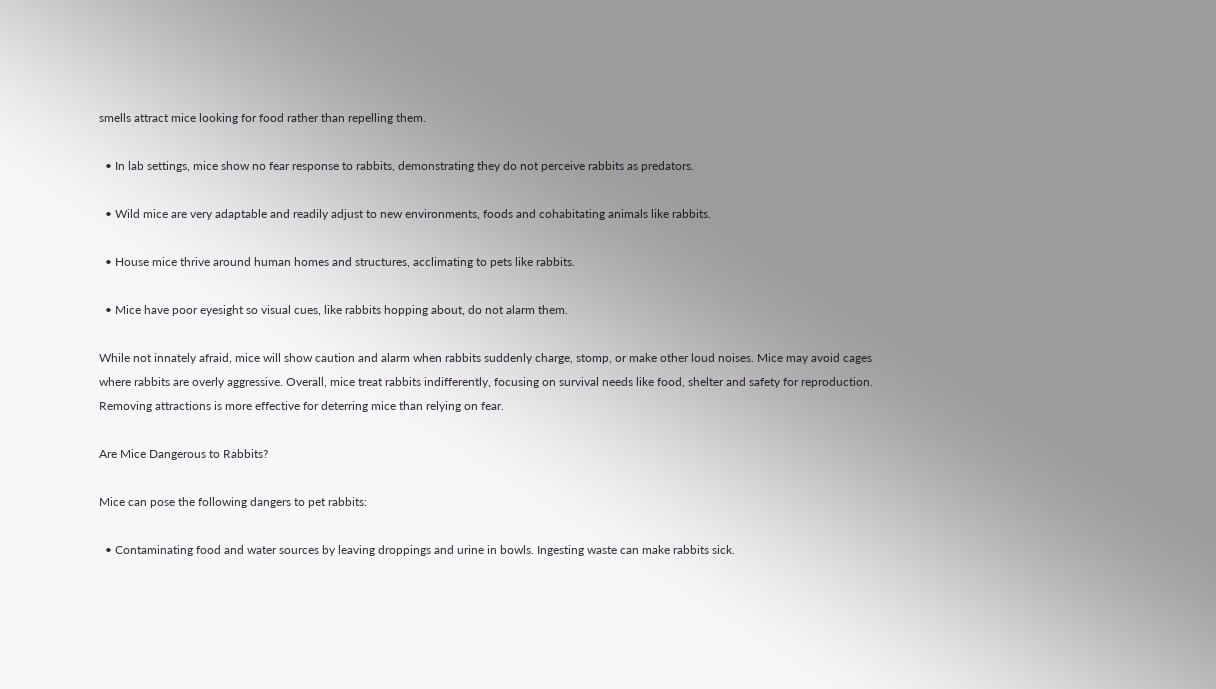smells attract mice looking for food rather than repelling them.

  • In lab settings, mice show no fear response to rabbits, demonstrating they do not perceive rabbits as predators.

  • Wild mice are very adaptable and readily adjust to new environments, foods and cohabitating animals like rabbits.

  • House mice thrive around human homes and structures, acclimating to pets like rabbits.

  • Mice have poor eyesight so visual cues, like rabbits hopping about, do not alarm them.

While not innately afraid, mice will show caution and alarm when rabbits suddenly charge, stomp, or make other loud noises. Mice may avoid cages where rabbits are overly aggressive. Overall, mice treat rabbits indifferently, focusing on survival needs like food, shelter and safety for reproduction. Removing attractions is more effective for deterring mice than relying on fear.

Are Mice Dangerous to Rabbits?

Mice can pose the following dangers to pet rabbits:

  • Contaminating food and water sources by leaving droppings and urine in bowls. Ingesting waste can make rabbits sick.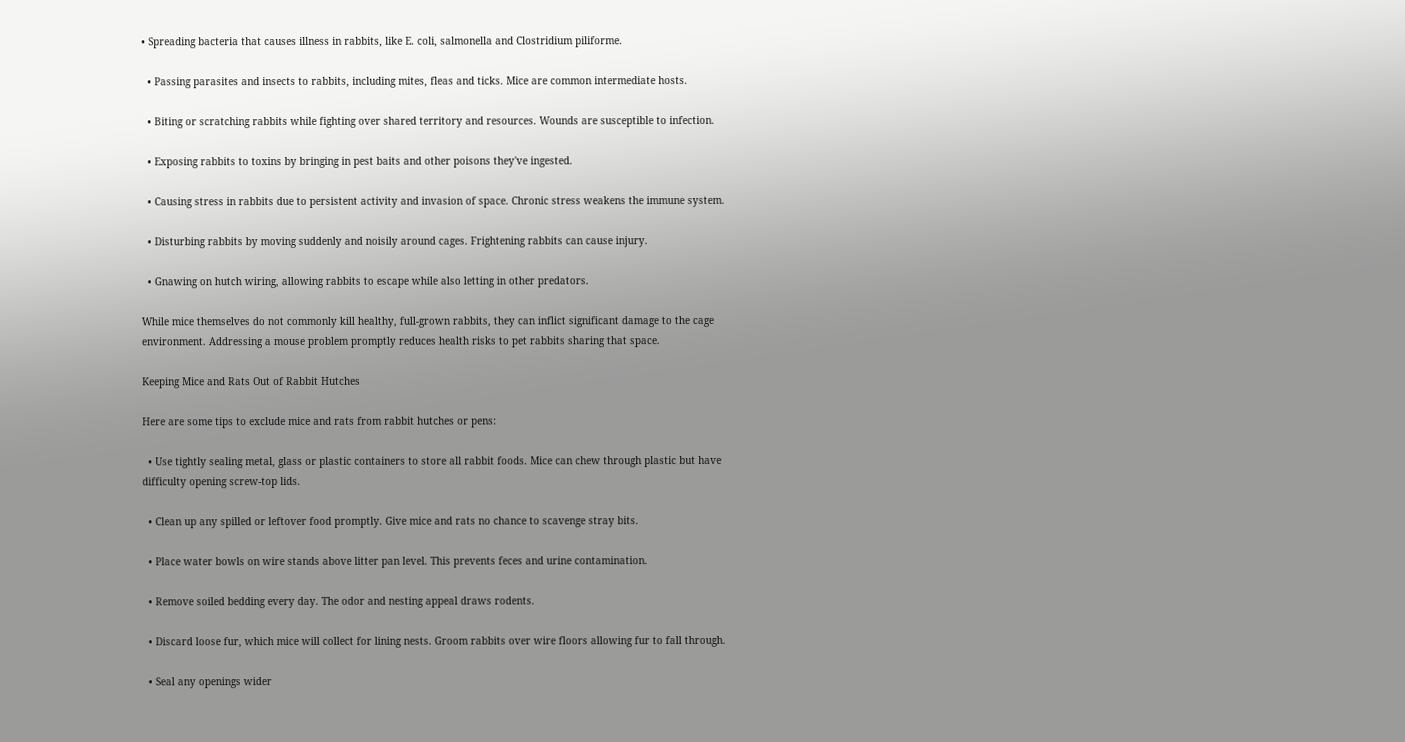• Spreading bacteria that causes illness in rabbits, like E. coli, salmonella and Clostridium piliforme.

  • Passing parasites and insects to rabbits, including mites, fleas and ticks. Mice are common intermediate hosts.

  • Biting or scratching rabbits while fighting over shared territory and resources. Wounds are susceptible to infection.

  • Exposing rabbits to toxins by bringing in pest baits and other poisons they've ingested.

  • Causing stress in rabbits due to persistent activity and invasion of space. Chronic stress weakens the immune system.

  • Disturbing rabbits by moving suddenly and noisily around cages. Frightening rabbits can cause injury.

  • Gnawing on hutch wiring, allowing rabbits to escape while also letting in other predators.

While mice themselves do not commonly kill healthy, full-grown rabbits, they can inflict significant damage to the cage environment. Addressing a mouse problem promptly reduces health risks to pet rabbits sharing that space.

Keeping Mice and Rats Out of Rabbit Hutches

Here are some tips to exclude mice and rats from rabbit hutches or pens:

  • Use tightly sealing metal, glass or plastic containers to store all rabbit foods. Mice can chew through plastic but have difficulty opening screw-top lids.

  • Clean up any spilled or leftover food promptly. Give mice and rats no chance to scavenge stray bits.

  • Place water bowls on wire stands above litter pan level. This prevents feces and urine contamination.

  • Remove soiled bedding every day. The odor and nesting appeal draws rodents.

  • Discard loose fur, which mice will collect for lining nests. Groom rabbits over wire floors allowing fur to fall through.

  • Seal any openings wider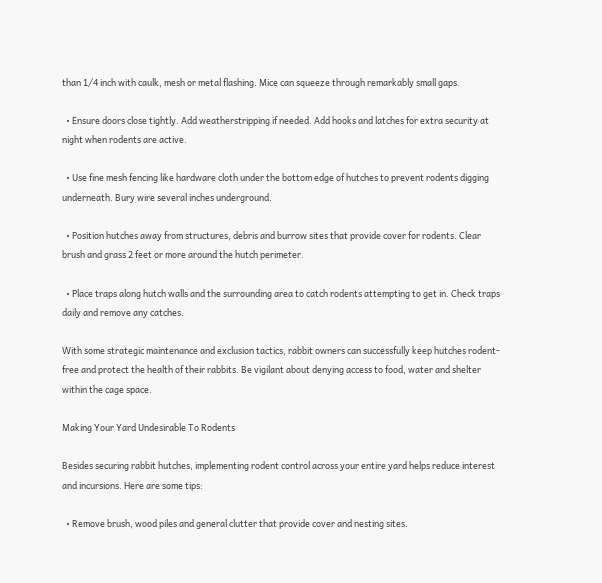than 1⁄4 inch with caulk, mesh or metal flashing. Mice can squeeze through remarkably small gaps.

  • Ensure doors close tightly. Add weatherstripping if needed. Add hooks and latches for extra security at night when rodents are active.

  • Use fine mesh fencing like hardware cloth under the bottom edge of hutches to prevent rodents digging underneath. Bury wire several inches underground.

  • Position hutches away from structures, debris and burrow sites that provide cover for rodents. Clear brush and grass 2 feet or more around the hutch perimeter.

  • Place traps along hutch walls and the surrounding area to catch rodents attempting to get in. Check traps daily and remove any catches.

With some strategic maintenance and exclusion tactics, rabbit owners can successfully keep hutches rodent-free and protect the health of their rabbits. Be vigilant about denying access to food, water and shelter within the cage space.

Making Your Yard Undesirable To Rodents

Besides securing rabbit hutches, implementing rodent control across your entire yard helps reduce interest and incursions. Here are some tips:

  • Remove brush, wood piles and general clutter that provide cover and nesting sites.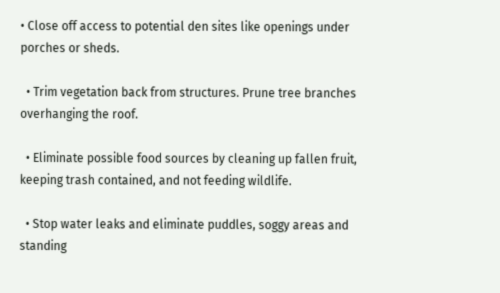• Close off access to potential den sites like openings under porches or sheds.

  • Trim vegetation back from structures. Prune tree branches overhanging the roof.

  • Eliminate possible food sources by cleaning up fallen fruit, keeping trash contained, and not feeding wildlife.

  • Stop water leaks and eliminate puddles, soggy areas and standing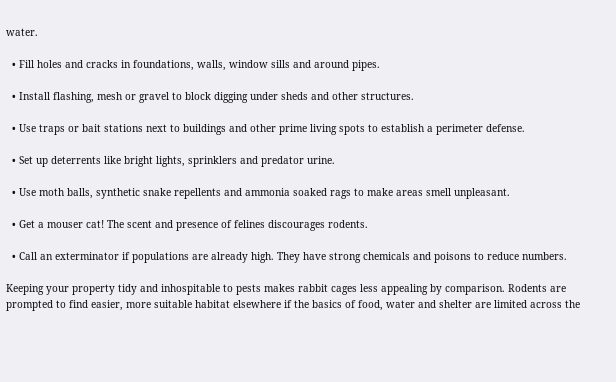water.

  • Fill holes and cracks in foundations, walls, window sills and around pipes.

  • Install flashing, mesh or gravel to block digging under sheds and other structures.

  • Use traps or bait stations next to buildings and other prime living spots to establish a perimeter defense.

  • Set up deterrents like bright lights, sprinklers and predator urine.

  • Use moth balls, synthetic snake repellents and ammonia soaked rags to make areas smell unpleasant.

  • Get a mouser cat! The scent and presence of felines discourages rodents.

  • Call an exterminator if populations are already high. They have strong chemicals and poisons to reduce numbers.

Keeping your property tidy and inhospitable to pests makes rabbit cages less appealing by comparison. Rodents are prompted to find easier, more suitable habitat elsewhere if the basics of food, water and shelter are limited across the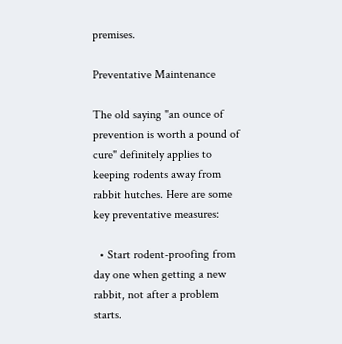premises.

Preventative Maintenance

The old saying "an ounce of prevention is worth a pound of cure" definitely applies to keeping rodents away from rabbit hutches. Here are some key preventative measures:

  • Start rodent-proofing from day one when getting a new rabbit, not after a problem starts.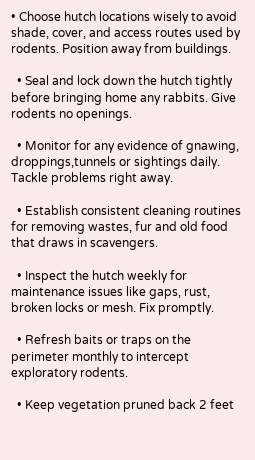• Choose hutch locations wisely to avoid shade, cover, and access routes used by rodents. Position away from buildings.

  • Seal and lock down the hutch tightly before bringing home any rabbits. Give rodents no openings.

  • Monitor for any evidence of gnawing, droppings,tunnels or sightings daily. Tackle problems right away.

  • Establish consistent cleaning routines for removing wastes, fur and old food that draws in scavengers.

  • Inspect the hutch weekly for maintenance issues like gaps, rust, broken locks or mesh. Fix promptly.

  • Refresh baits or traps on the perimeter monthly to intercept exploratory rodents.

  • Keep vegetation pruned back 2 feet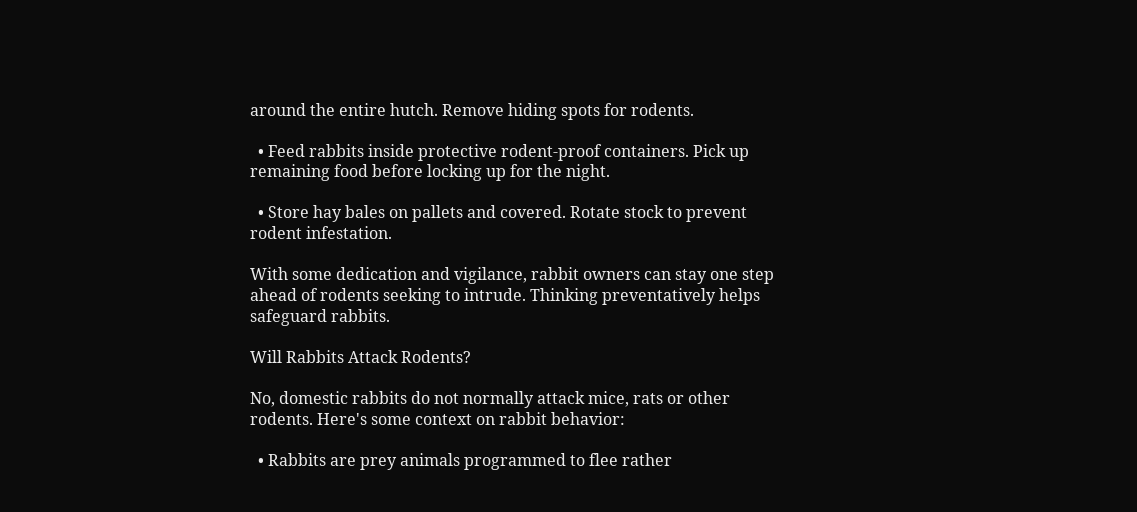around the entire hutch. Remove hiding spots for rodents.

  • Feed rabbits inside protective rodent-proof containers. Pick up remaining food before locking up for the night.

  • Store hay bales on pallets and covered. Rotate stock to prevent rodent infestation.

With some dedication and vigilance, rabbit owners can stay one step ahead of rodents seeking to intrude. Thinking preventatively helps safeguard rabbits.

Will Rabbits Attack Rodents?

No, domestic rabbits do not normally attack mice, rats or other rodents. Here's some context on rabbit behavior:

  • Rabbits are prey animals programmed to flee rather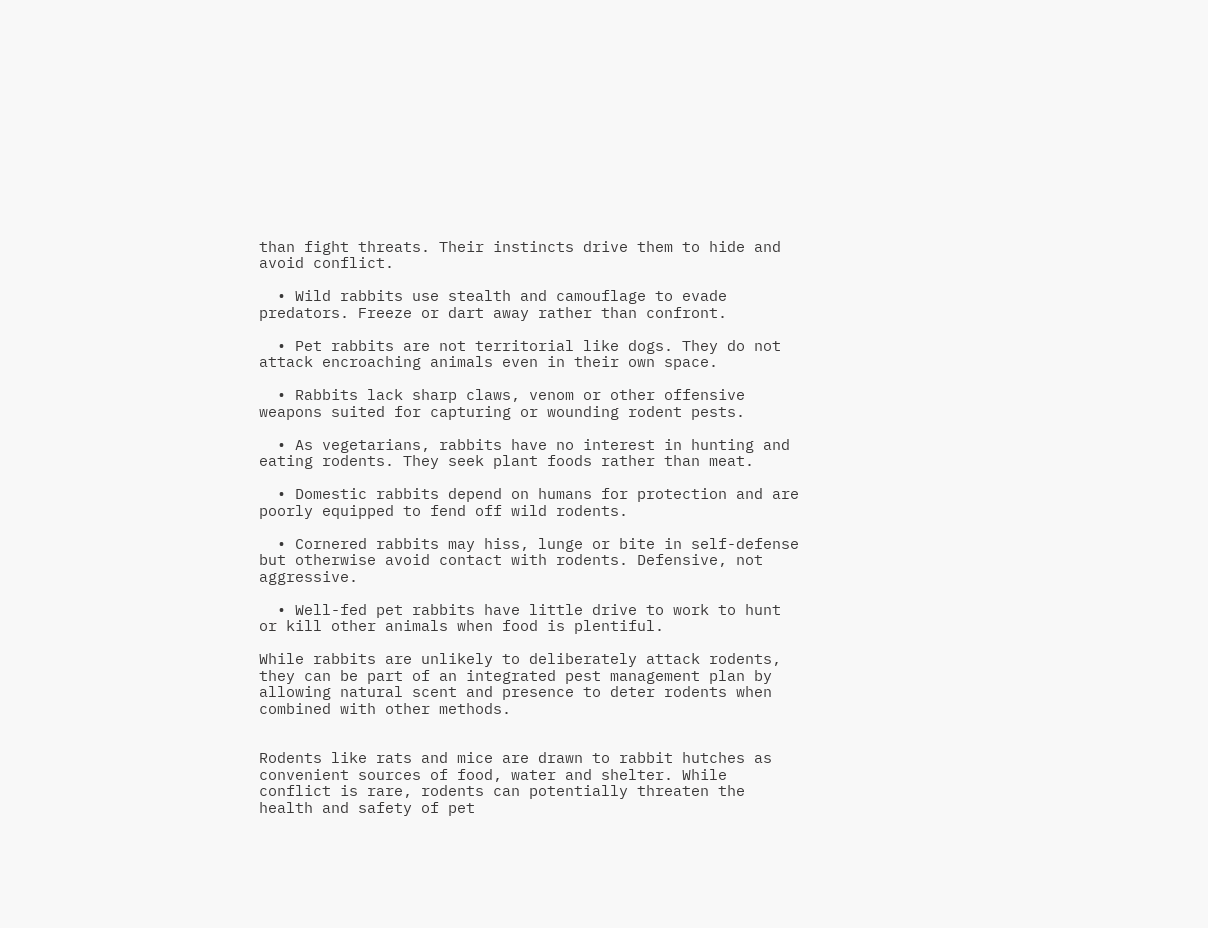than fight threats. Their instincts drive them to hide and avoid conflict.

  • Wild rabbits use stealth and camouflage to evade predators. Freeze or dart away rather than confront.

  • Pet rabbits are not territorial like dogs. They do not attack encroaching animals even in their own space.

  • Rabbits lack sharp claws, venom or other offensive weapons suited for capturing or wounding rodent pests.

  • As vegetarians, rabbits have no interest in hunting and eating rodents. They seek plant foods rather than meat.

  • Domestic rabbits depend on humans for protection and are poorly equipped to fend off wild rodents.

  • Cornered rabbits may hiss, lunge or bite in self-defense but otherwise avoid contact with rodents. Defensive, not aggressive.

  • Well-fed pet rabbits have little drive to work to hunt or kill other animals when food is plentiful.

While rabbits are unlikely to deliberately attack rodents, they can be part of an integrated pest management plan by allowing natural scent and presence to deter rodents when combined with other methods.


Rodents like rats and mice are drawn to rabbit hutches as convenient sources of food, water and shelter. While conflict is rare, rodents can potentially threaten the health and safety of pet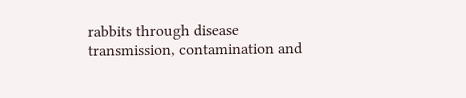rabbits through disease transmission, contamination and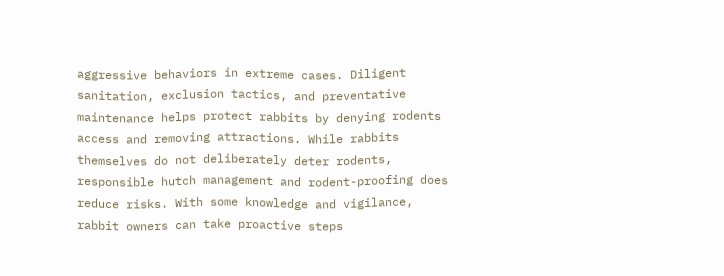aggressive behaviors in extreme cases. Diligent sanitation, exclusion tactics, and preventative maintenance helps protect rabbits by denying rodents access and removing attractions. While rabbits themselves do not deliberately deter rodents, responsible hutch management and rodent-proofing does reduce risks. With some knowledge and vigilance, rabbit owners can take proactive steps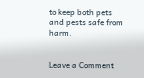to keep both pets and pests safe from harm.


Leave a Comment